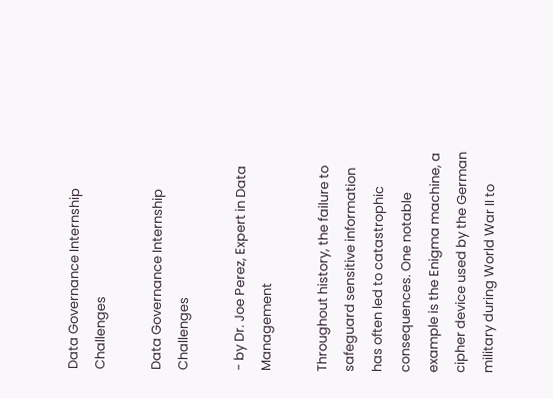Data Governance Internship Challenges

Data Governance Internship Challenges

- by Dr. Joe Perez, Expert in Data Management

Throughout history, the failure to safeguard sensitive information has often led to catastrophic consequences. One notable example is the Enigma machine, a cipher device used by the German military during World War II to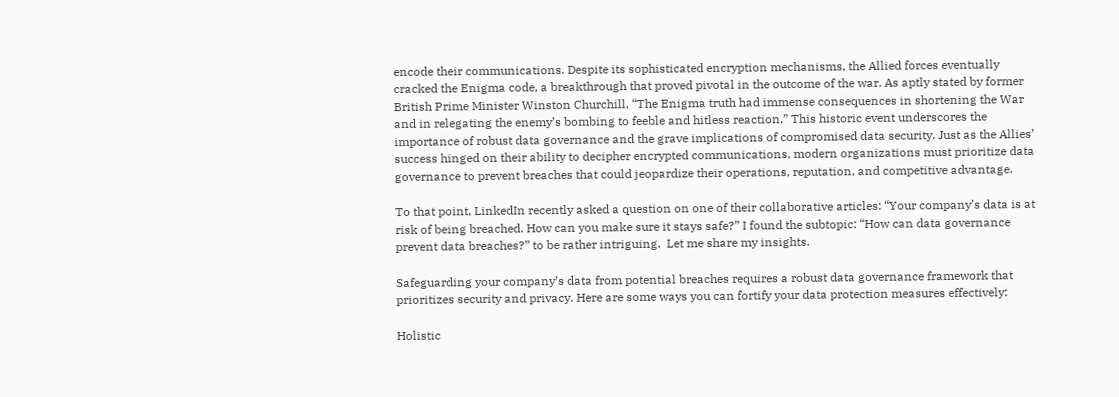encode their communications. Despite its sophisticated encryption mechanisms, the Allied forces eventually cracked the Enigma code, a breakthrough that proved pivotal in the outcome of the war. As aptly stated by former British Prime Minister Winston Churchill, “The Enigma truth had immense consequences in shortening the War and in relegating the enemy’s bombing to feeble and hitless reaction.” This historic event underscores the importance of robust data governance and the grave implications of compromised data security. Just as the Allies’ success hinged on their ability to decipher encrypted communications, modern organizations must prioritize data governance to prevent breaches that could jeopardize their operations, reputation, and competitive advantage.

To that point, LinkedIn recently asked a question on one of their collaborative articles: “Your company’s data is at risk of being breached. How can you make sure it stays safe?” I found the subtopic: “How can data governance prevent data breaches?” to be rather intriguing.  Let me share my insights.

Safeguarding your company’s data from potential breaches requires a robust data governance framework that prioritizes security and privacy. Here are some ways you can fortify your data protection measures effectively:

Holistic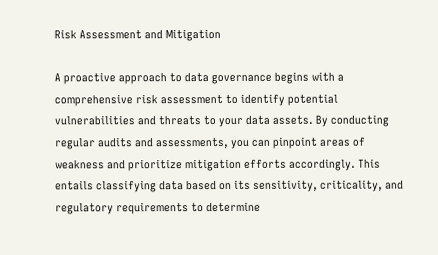Risk Assessment and Mitigation

A proactive approach to data governance begins with a comprehensive risk assessment to identify potential vulnerabilities and threats to your data assets. By conducting regular audits and assessments, you can pinpoint areas of weakness and prioritize mitigation efforts accordingly. This entails classifying data based on its sensitivity, criticality, and regulatory requirements to determine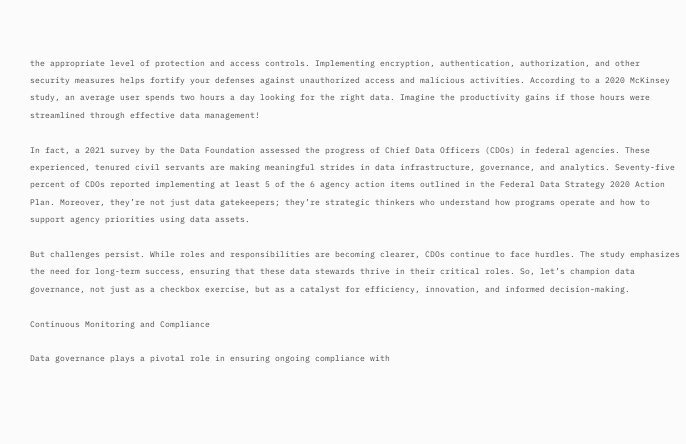the appropriate level of protection and access controls. Implementing encryption, authentication, authorization, and other security measures helps fortify your defenses against unauthorized access and malicious activities. According to a 2020 McKinsey study, an average user spends two hours a day looking for the right data. Imagine the productivity gains if those hours were streamlined through effective data management!

In fact, a 2021 survey by the Data Foundation assessed the progress of Chief Data Officers (CDOs) in federal agencies. These experienced, tenured civil servants are making meaningful strides in data infrastructure, governance, and analytics. Seventy-five percent of CDOs reported implementing at least 5 of the 6 agency action items outlined in the Federal Data Strategy 2020 Action Plan. Moreover, they’re not just data gatekeepers; they’re strategic thinkers who understand how programs operate and how to support agency priorities using data assets.

But challenges persist. While roles and responsibilities are becoming clearer, CDOs continue to face hurdles. The study emphasizes the need for long-term success, ensuring that these data stewards thrive in their critical roles. So, let’s champion data governance, not just as a checkbox exercise, but as a catalyst for efficiency, innovation, and informed decision-making.

Continuous Monitoring and Compliance

Data governance plays a pivotal role in ensuring ongoing compliance with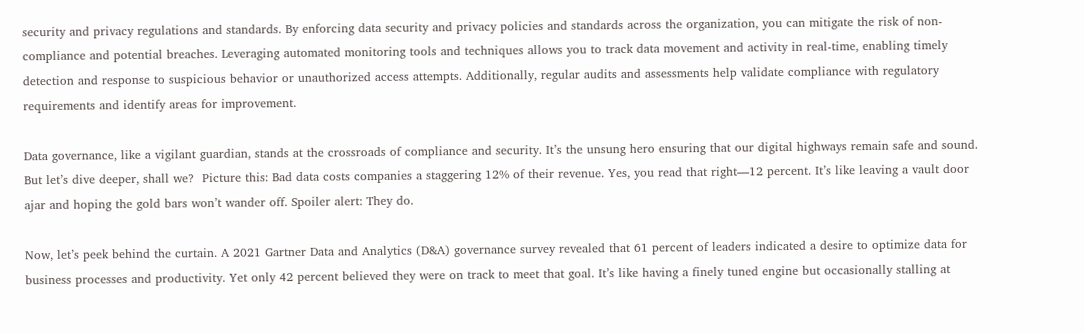security and privacy regulations and standards. By enforcing data security and privacy policies and standards across the organization, you can mitigate the risk of non-compliance and potential breaches. Leveraging automated monitoring tools and techniques allows you to track data movement and activity in real-time, enabling timely detection and response to suspicious behavior or unauthorized access attempts. Additionally, regular audits and assessments help validate compliance with regulatory requirements and identify areas for improvement.

Data governance, like a vigilant guardian, stands at the crossroads of compliance and security. It’s the unsung hero ensuring that our digital highways remain safe and sound. But let’s dive deeper, shall we?  Picture this: Bad data costs companies a staggering 12% of their revenue. Yes, you read that right—12 percent. It’s like leaving a vault door ajar and hoping the gold bars won’t wander off. Spoiler alert: They do.

Now, let’s peek behind the curtain. A 2021 Gartner Data and Analytics (D&A) governance survey revealed that 61 percent of leaders indicated a desire to optimize data for business processes and productivity. Yet only 42 percent believed they were on track to meet that goal. It’s like having a finely tuned engine but occasionally stalling at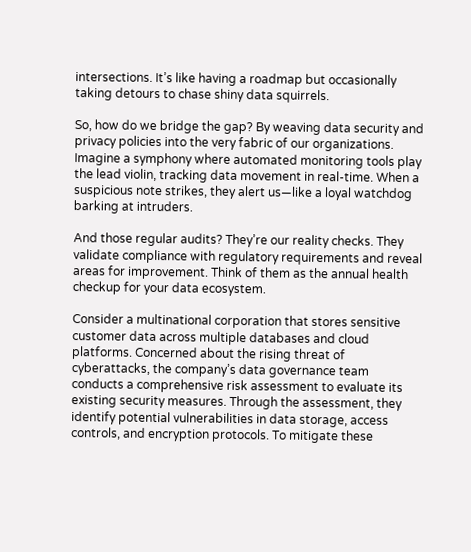intersections. It’s like having a roadmap but occasionally taking detours to chase shiny data squirrels.

So, how do we bridge the gap? By weaving data security and privacy policies into the very fabric of our organizations. Imagine a symphony where automated monitoring tools play the lead violin, tracking data movement in real-time. When a suspicious note strikes, they alert us—like a loyal watchdog barking at intruders.

And those regular audits? They’re our reality checks. They validate compliance with regulatory requirements and reveal areas for improvement. Think of them as the annual health checkup for your data ecosystem.

Consider a multinational corporation that stores sensitive customer data across multiple databases and cloud platforms. Concerned about the rising threat of cyberattacks, the company’s data governance team conducts a comprehensive risk assessment to evaluate its existing security measures. Through the assessment, they identify potential vulnerabilities in data storage, access controls, and encryption protocols. To mitigate these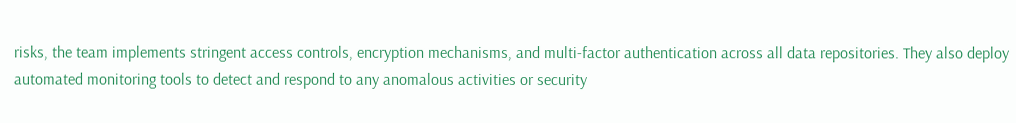risks, the team implements stringent access controls, encryption mechanisms, and multi-factor authentication across all data repositories. They also deploy automated monitoring tools to detect and respond to any anomalous activities or security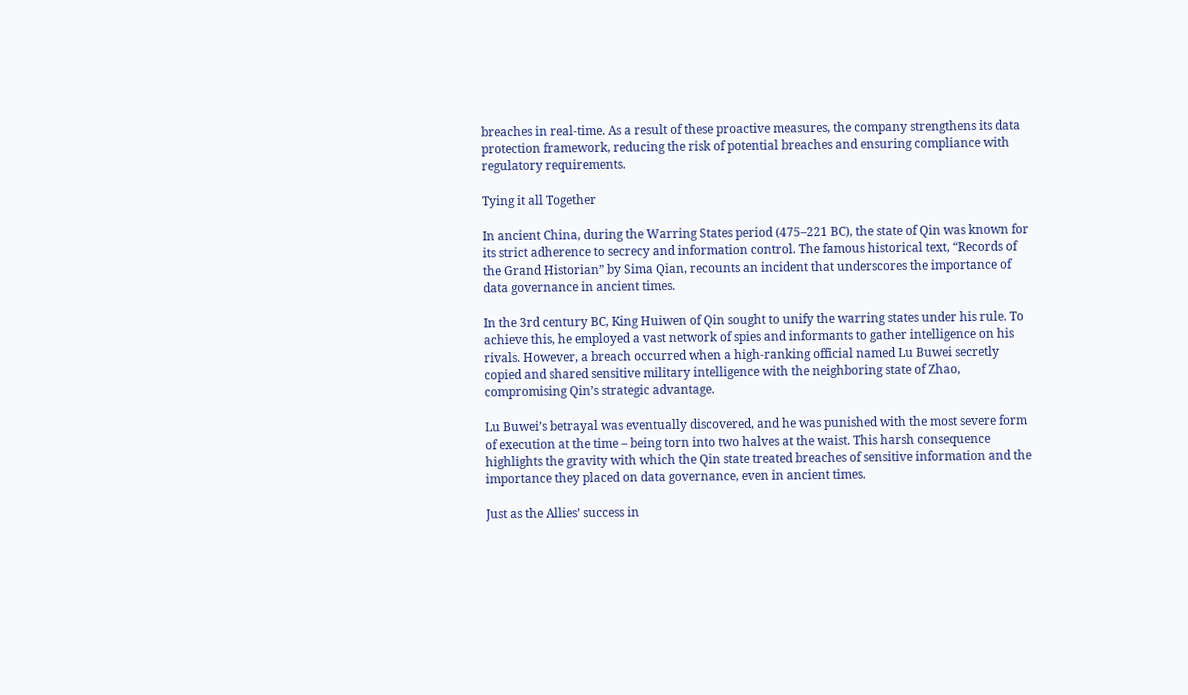breaches in real-time. As a result of these proactive measures, the company strengthens its data protection framework, reducing the risk of potential breaches and ensuring compliance with regulatory requirements.

Tying it all Together

In ancient China, during the Warring States period (475–221 BC), the state of Qin was known for its strict adherence to secrecy and information control. The famous historical text, “Records of the Grand Historian” by Sima Qian, recounts an incident that underscores the importance of data governance in ancient times.

In the 3rd century BC, King Huiwen of Qin sought to unify the warring states under his rule. To achieve this, he employed a vast network of spies and informants to gather intelligence on his rivals. However, a breach occurred when a high-ranking official named Lu Buwei secretly copied and shared sensitive military intelligence with the neighboring state of Zhao, compromising Qin’s strategic advantage.

Lu Buwei’s betrayal was eventually discovered, and he was punished with the most severe form of execution at the time – being torn into two halves at the waist. This harsh consequence highlights the gravity with which the Qin state treated breaches of sensitive information and the importance they placed on data governance, even in ancient times.

Just as the Allies’ success in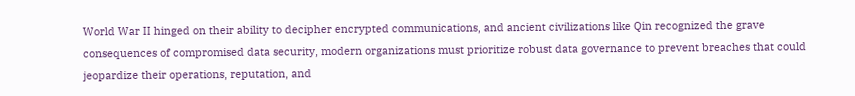World War II hinged on their ability to decipher encrypted communications, and ancient civilizations like Qin recognized the grave consequences of compromised data security, modern organizations must prioritize robust data governance to prevent breaches that could jeopardize their operations, reputation, and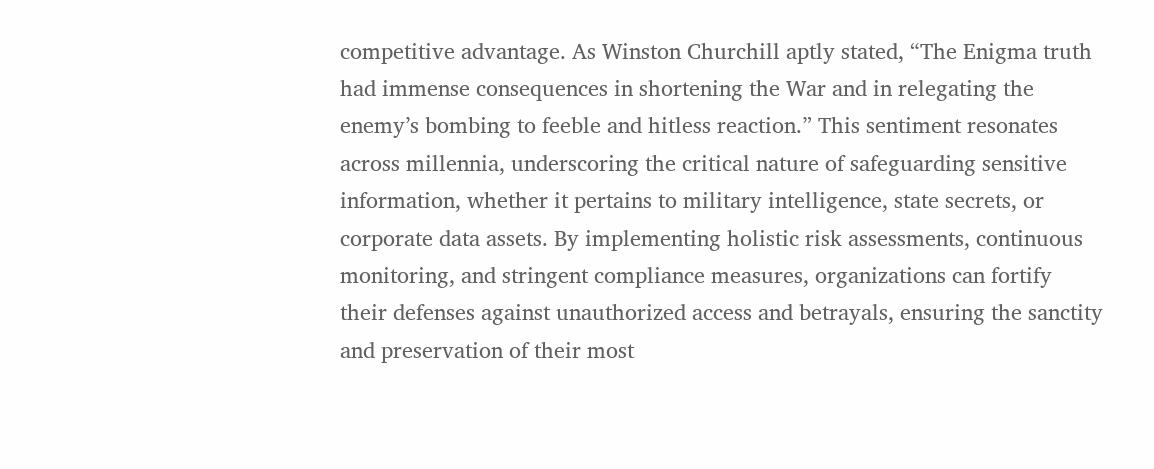competitive advantage. As Winston Churchill aptly stated, “The Enigma truth had immense consequences in shortening the War and in relegating the enemy’s bombing to feeble and hitless reaction.” This sentiment resonates across millennia, underscoring the critical nature of safeguarding sensitive information, whether it pertains to military intelligence, state secrets, or corporate data assets. By implementing holistic risk assessments, continuous monitoring, and stringent compliance measures, organizations can fortify their defenses against unauthorized access and betrayals, ensuring the sanctity and preservation of their most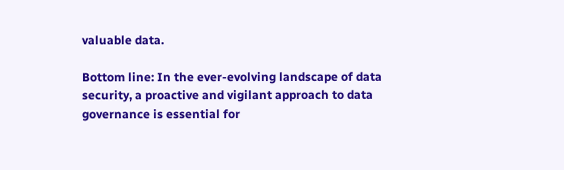valuable data.

Bottom line: In the ever-evolving landscape of data security, a proactive and vigilant approach to data governance is essential for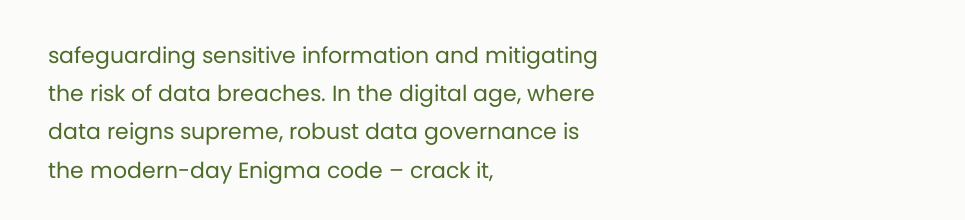safeguarding sensitive information and mitigating the risk of data breaches. In the digital age, where data reigns supreme, robust data governance is the modern-day Enigma code – crack it,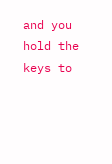and you hold the keys to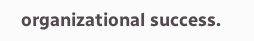organizational success.